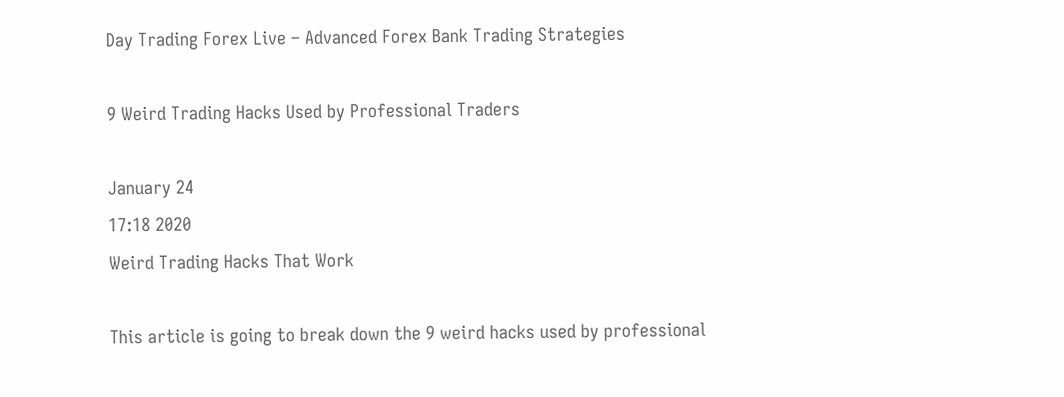Day Trading Forex Live – Advanced Forex Bank Trading Strategies

9 Weird Trading Hacks Used by Professional Traders

January 24
17:18 2020
Weird Trading Hacks That Work

This article is going to break down the 9 weird hacks used by professional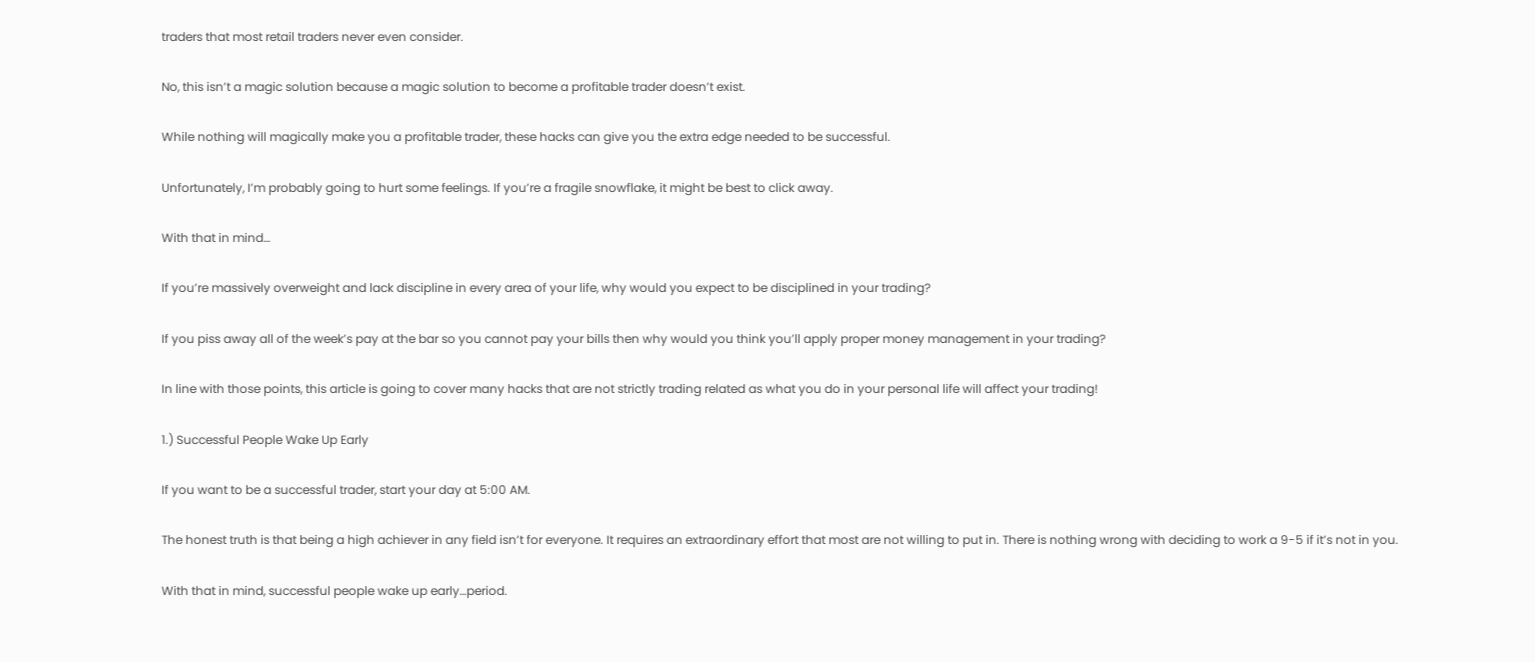traders that most retail traders never even consider.

No, this isn’t a magic solution because a magic solution to become a profitable trader doesn’t exist.

While nothing will magically make you a profitable trader, these hacks can give you the extra edge needed to be successful.

Unfortunately, I’m probably going to hurt some feelings. If you’re a fragile snowflake, it might be best to click away.

With that in mind…

If you’re massively overweight and lack discipline in every area of your life, why would you expect to be disciplined in your trading?

If you piss away all of the week’s pay at the bar so you cannot pay your bills then why would you think you’ll apply proper money management in your trading?

In line with those points, this article is going to cover many hacks that are not strictly trading related as what you do in your personal life will affect your trading!

1.) Successful People Wake Up Early

If you want to be a successful trader, start your day at 5:00 AM.

The honest truth is that being a high achiever in any field isn’t for everyone. It requires an extraordinary effort that most are not willing to put in. There is nothing wrong with deciding to work a 9-5 if it’s not in you.

With that in mind, successful people wake up early…period.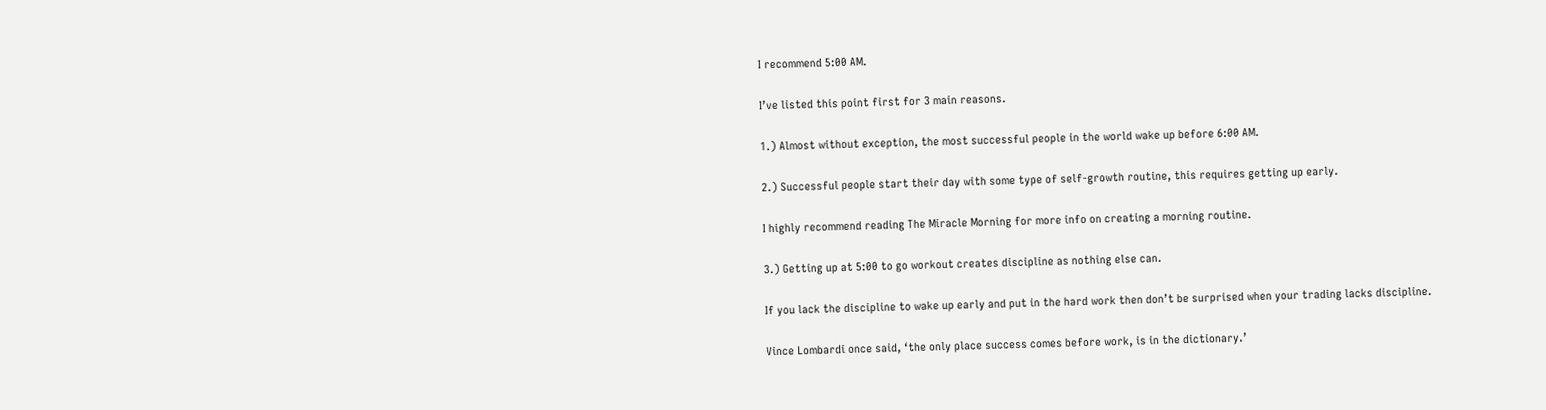I recommend 5:00 AM.

I’ve listed this point first for 3 main reasons.

1.) Almost without exception, the most successful people in the world wake up before 6:00 AM.

2.) Successful people start their day with some type of self-growth routine, this requires getting up early.

I highly recommend reading The Miracle Morning for more info on creating a morning routine.

3.) Getting up at 5:00 to go workout creates discipline as nothing else can.

If you lack the discipline to wake up early and put in the hard work then don’t be surprised when your trading lacks discipline.

Vince Lombardi once said, ‘the only place success comes before work, is in the dictionary.’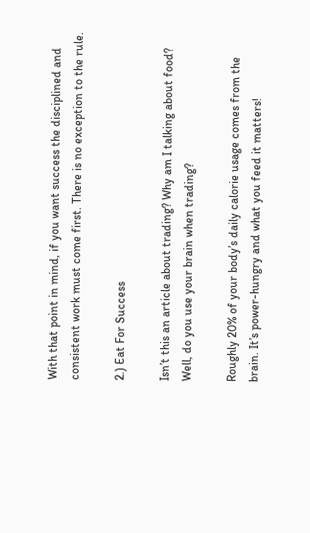With that point in mind, if you want success the disciplined and consistent work must come first. There is no exception to the rule.

2.) Eat For Success

Isn’t this an article about trading? Why am I talking about food? Well, do you use your brain when trading?

Roughly 20% of your body’s daily calorie usage comes from the brain. It’s power-hungry and what you feed it matters!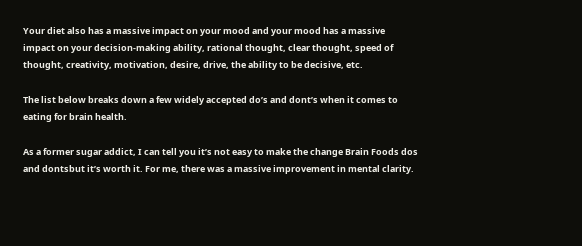Your diet also has a massive impact on your mood and your mood has a massive impact on your decision-making ability, rational thought, clear thought, speed of thought, creativity, motivation, desire, drive, the ability to be decisive, etc.

The list below breaks down a few widely accepted do’s and dont’s when it comes to eating for brain health.

As a former sugar addict, I can tell you it’s not easy to make the change Brain Foods dos and dontsbut it’s worth it. For me, there was a massive improvement in mental clarity.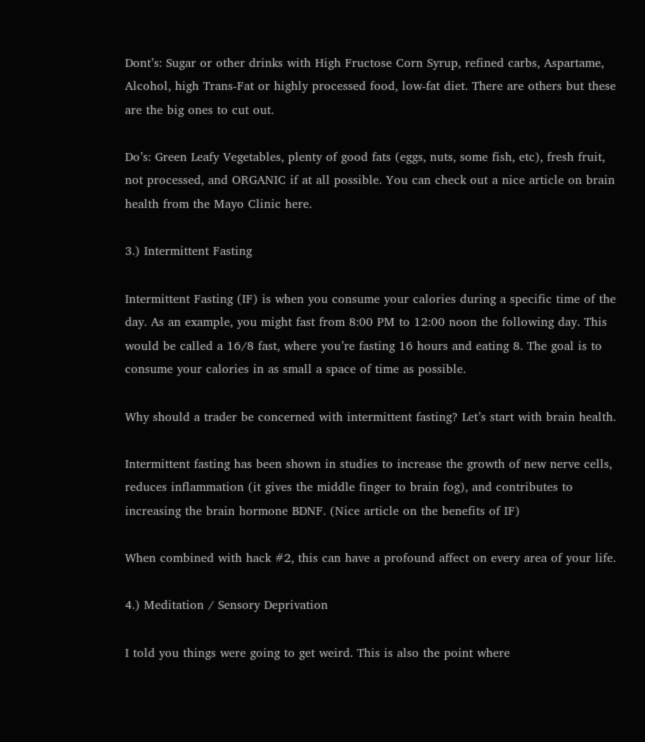Dont’s: Sugar or other drinks with High Fructose Corn Syrup, refined carbs, Aspartame, Alcohol, high Trans-Fat or highly processed food, low-fat diet. There are others but these are the big ones to cut out.

Do’s: Green Leafy Vegetables, plenty of good fats (eggs, nuts, some fish, etc), fresh fruit, not processed, and ORGANIC if at all possible. You can check out a nice article on brain health from the Mayo Clinic here.

3.) Intermittent Fasting

Intermittent Fasting (IF) is when you consume your calories during a specific time of the day. As an example, you might fast from 8:00 PM to 12:00 noon the following day. This would be called a 16/8 fast, where you’re fasting 16 hours and eating 8. The goal is to consume your calories in as small a space of time as possible.

Why should a trader be concerned with intermittent fasting? Let’s start with brain health.

Intermittent fasting has been shown in studies to increase the growth of new nerve cells, reduces inflammation (it gives the middle finger to brain fog), and contributes to increasing the brain hormone BDNF. (Nice article on the benefits of IF)

When combined with hack #2, this can have a profound affect on every area of your life.

4.) Meditation / Sensory Deprivation

I told you things were going to get weird. This is also the point where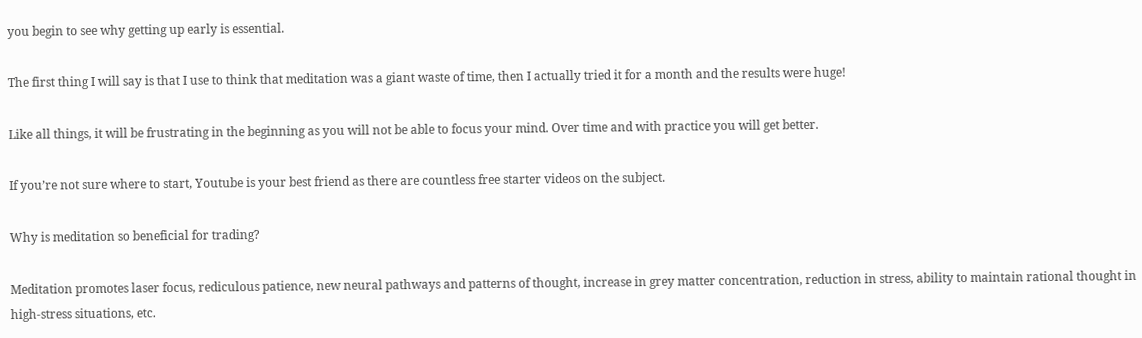you begin to see why getting up early is essential.

The first thing I will say is that I use to think that meditation was a giant waste of time, then I actually tried it for a month and the results were huge!

Like all things, it will be frustrating in the beginning as you will not be able to focus your mind. Over time and with practice you will get better.

If you’re not sure where to start, Youtube is your best friend as there are countless free starter videos on the subject.

Why is meditation so beneficial for trading?

Meditation promotes laser focus, rediculous patience, new neural pathways and patterns of thought, increase in grey matter concentration, reduction in stress, ability to maintain rational thought in high-stress situations, etc.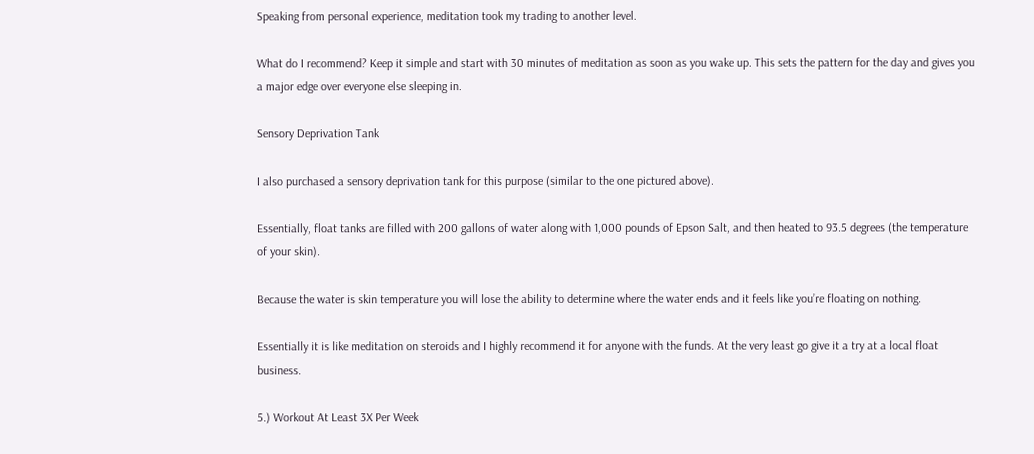Speaking from personal experience, meditation took my trading to another level.

What do I recommend? Keep it simple and start with 30 minutes of meditation as soon as you wake up. This sets the pattern for the day and gives you a major edge over everyone else sleeping in.

Sensory Deprivation Tank

I also purchased a sensory deprivation tank for this purpose (similar to the one pictured above).

Essentially, float tanks are filled with 200 gallons of water along with 1,000 pounds of Epson Salt, and then heated to 93.5 degrees (the temperature of your skin).

Because the water is skin temperature you will lose the ability to determine where the water ends and it feels like you’re floating on nothing.

Essentially it is like meditation on steroids and I highly recommend it for anyone with the funds. At the very least go give it a try at a local float business.

5.) Workout At Least 3X Per Week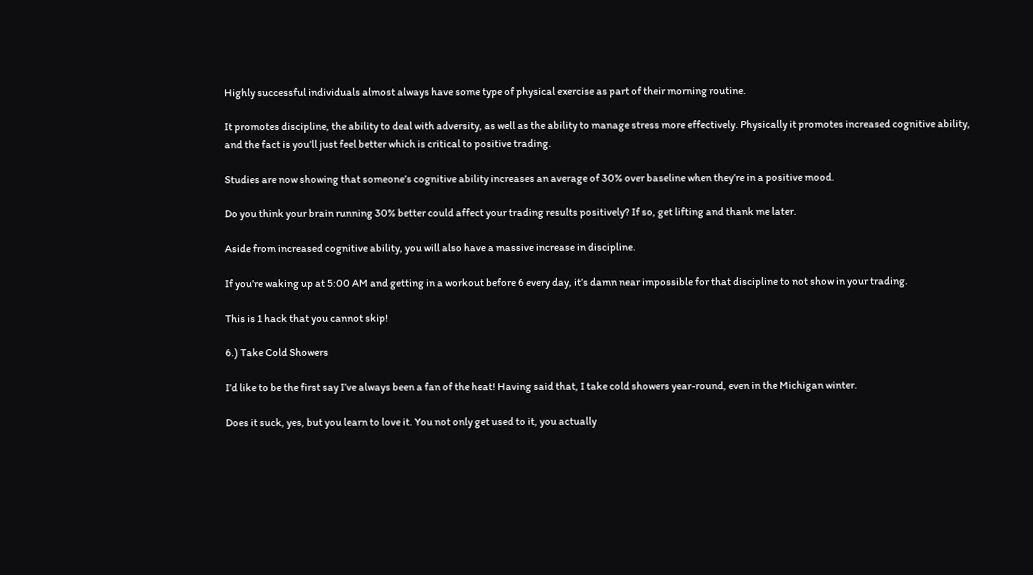Highly successful individuals almost always have some type of physical exercise as part of their morning routine.

It promotes discipline, the ability to deal with adversity, as well as the ability to manage stress more effectively. Physically it promotes increased cognitive ability, and the fact is you’ll just feel better which is critical to positive trading.

Studies are now showing that someone’s cognitive ability increases an average of 30% over baseline when they’re in a positive mood.

Do you think your brain running 30% better could affect your trading results positively? If so, get lifting and thank me later.

Aside from increased cognitive ability, you will also have a massive increase in discipline.

If you’re waking up at 5:00 AM and getting in a workout before 6 every day, it’s damn near impossible for that discipline to not show in your trading.

This is 1 hack that you cannot skip!

6.) Take Cold Showers

I’d like to be the first say I’ve always been a fan of the heat! Having said that, I take cold showers year-round, even in the Michigan winter.

Does it suck, yes, but you learn to love it. You not only get used to it, you actually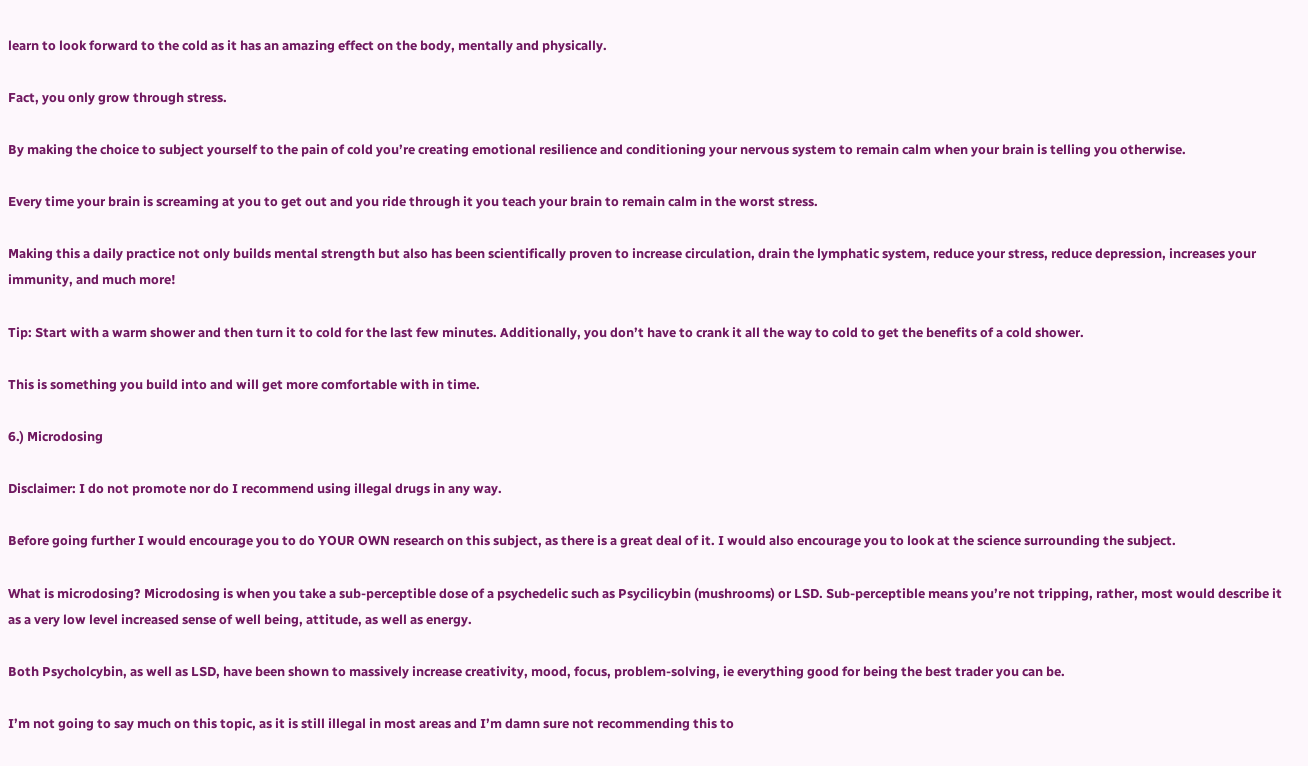learn to look forward to the cold as it has an amazing effect on the body, mentally and physically.

Fact, you only grow through stress.

By making the choice to subject yourself to the pain of cold you’re creating emotional resilience and conditioning your nervous system to remain calm when your brain is telling you otherwise.

Every time your brain is screaming at you to get out and you ride through it you teach your brain to remain calm in the worst stress.

Making this a daily practice not only builds mental strength but also has been scientifically proven to increase circulation, drain the lymphatic system, reduce your stress, reduce depression, increases your immunity, and much more!

Tip: Start with a warm shower and then turn it to cold for the last few minutes. Additionally, you don’t have to crank it all the way to cold to get the benefits of a cold shower.

This is something you build into and will get more comfortable with in time.

6.) Microdosing

Disclaimer: I do not promote nor do I recommend using illegal drugs in any way.

Before going further I would encourage you to do YOUR OWN research on this subject, as there is a great deal of it. I would also encourage you to look at the science surrounding the subject.

What is microdosing? Microdosing is when you take a sub-perceptible dose of a psychedelic such as Psycilicybin (mushrooms) or LSD. Sub-perceptible means you’re not tripping, rather, most would describe it as a very low level increased sense of well being, attitude, as well as energy.

Both Psycholcybin, as well as LSD, have been shown to massively increase creativity, mood, focus, problem-solving, ie everything good for being the best trader you can be.

I’m not going to say much on this topic, as it is still illegal in most areas and I’m damn sure not recommending this to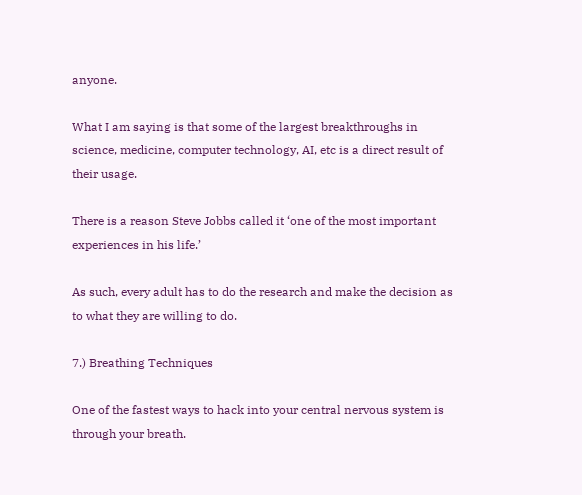anyone.

What I am saying is that some of the largest breakthroughs in science, medicine, computer technology, AI, etc is a direct result of their usage.

There is a reason Steve Jobbs called it ‘one of the most important experiences in his life.’

As such, every adult has to do the research and make the decision as to what they are willing to do.

7.) Breathing Techniques

One of the fastest ways to hack into your central nervous system is through your breath.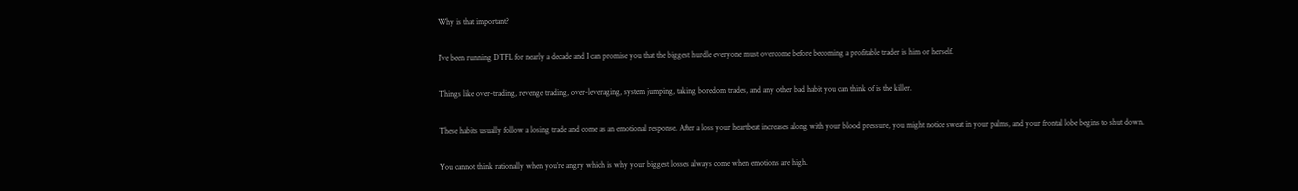Why is that important?

I’ve been running DTFL for nearly a decade and I can promise you that the biggest hurdle everyone must overcome before becoming a profitable trader is him or herself.

Things like over-trading, revenge trading, over-leveraging, system jumping, taking boredom trades, and any other bad habit you can think of is the killer.

These habits usually follow a losing trade and come as an emotional response. After a loss your heartbeat increases along with your blood pressure, you might notice sweat in your palms, and your frontal lobe begins to shut down.

You cannot think rationally when you’re angry which is why your biggest losses always come when emotions are high.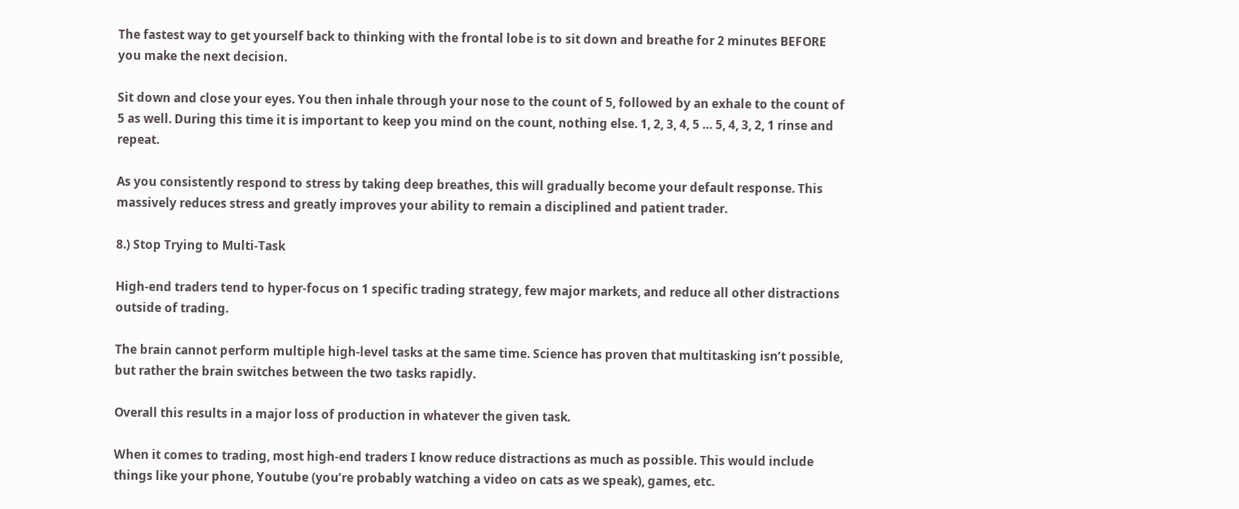The fastest way to get yourself back to thinking with the frontal lobe is to sit down and breathe for 2 minutes BEFORE you make the next decision.

Sit down and close your eyes. You then inhale through your nose to the count of 5, followed by an exhale to the count of 5 as well. During this time it is important to keep you mind on the count, nothing else. 1, 2, 3, 4, 5 … 5, 4, 3, 2, 1 rinse and repeat.

As you consistently respond to stress by taking deep breathes, this will gradually become your default response. This massively reduces stress and greatly improves your ability to remain a disciplined and patient trader.

8.) Stop Trying to Multi-Task

High-end traders tend to hyper-focus on 1 specific trading strategy, few major markets, and reduce all other distractions outside of trading.

The brain cannot perform multiple high-level tasks at the same time. Science has proven that multitasking isn’t possible, but rather the brain switches between the two tasks rapidly.

Overall this results in a major loss of production in whatever the given task.

When it comes to trading, most high-end traders I know reduce distractions as much as possible. This would include things like your phone, Youtube (you’re probably watching a video on cats as we speak), games, etc.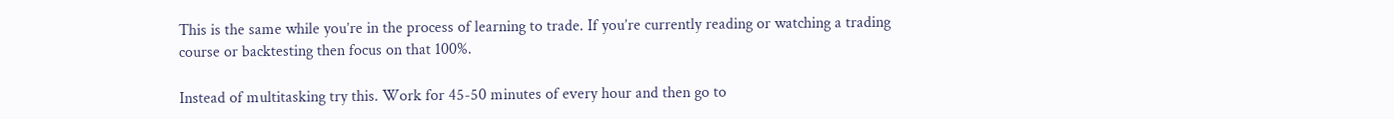This is the same while you’re in the process of learning to trade. If you’re currently reading or watching a trading course or backtesting then focus on that 100%.

Instead of multitasking try this. Work for 45-50 minutes of every hour and then go to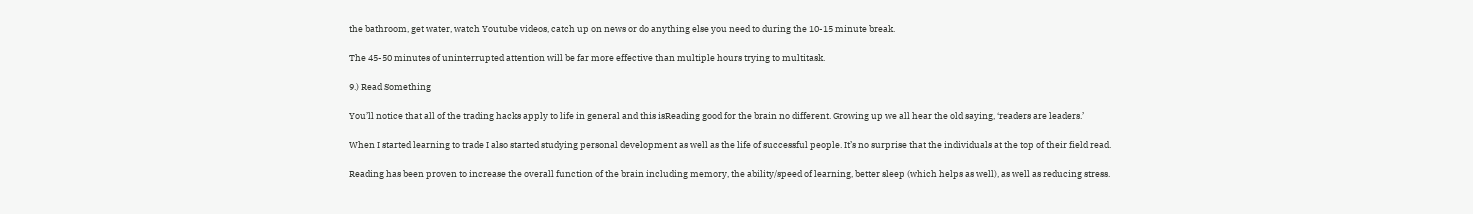the bathroom, get water, watch Youtube videos, catch up on news or do anything else you need to during the 10-15 minute break.

The 45-50 minutes of uninterrupted attention will be far more effective than multiple hours trying to multitask.

9.) Read Something

You’ll notice that all of the trading hacks apply to life in general and this isReading good for the brain no different. Growing up we all hear the old saying, ‘readers are leaders.’

When I started learning to trade I also started studying personal development as well as the life of successful people. It’s no surprise that the individuals at the top of their field read.

Reading has been proven to increase the overall function of the brain including memory, the ability/speed of learning, better sleep (which helps as well), as well as reducing stress.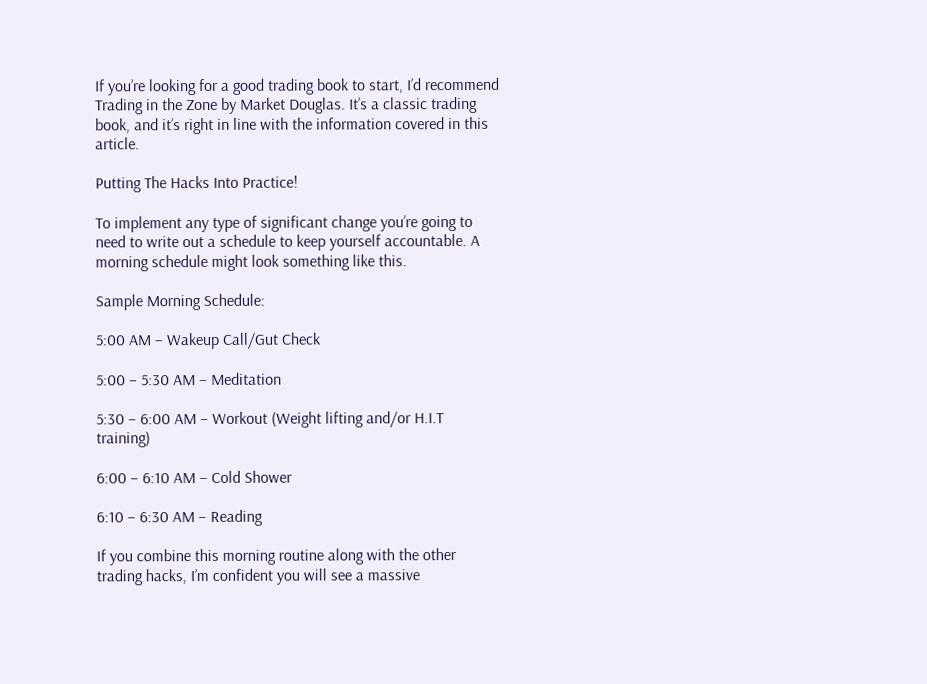If you’re looking for a good trading book to start, I’d recommend Trading in the Zone by Market Douglas. It’s a classic trading book, and it’s right in line with the information covered in this article.

Putting The Hacks Into Practice!

To implement any type of significant change you’re going to need to write out a schedule to keep yourself accountable. A morning schedule might look something like this.

Sample Morning Schedule:

5:00 AM – Wakeup Call/Gut Check

5:00 – 5:30 AM – Meditation

5:30 – 6:00 AM – Workout (Weight lifting and/or H.I.T training)

6:00 – 6:10 AM – Cold Shower

6:10 – 6:30 AM – Reading

If you combine this morning routine along with the other trading hacks, I’m confident you will see a massive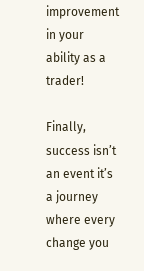improvement in your ability as a trader!

Finally, success isn’t an event it’s a journey where every change you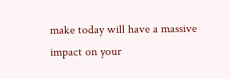make today will have a massive impact on your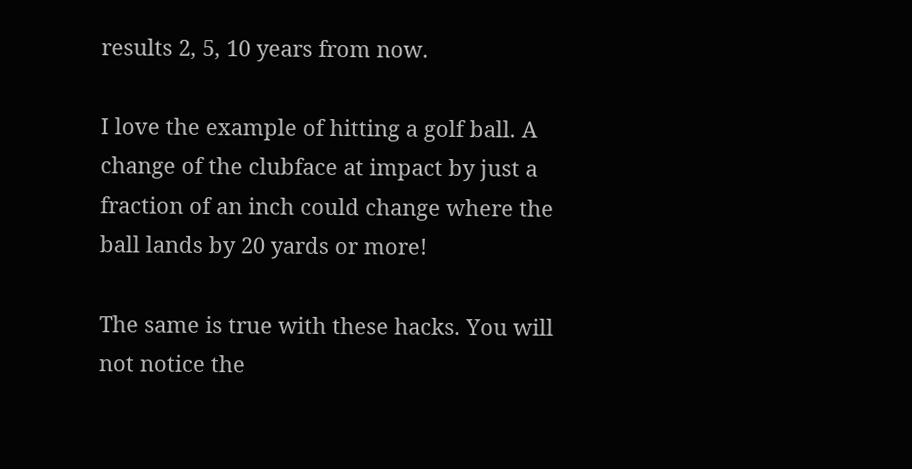results 2, 5, 10 years from now.

I love the example of hitting a golf ball. A change of the clubface at impact by just a fraction of an inch could change where the ball lands by 20 yards or more!

The same is true with these hacks. You will not notice the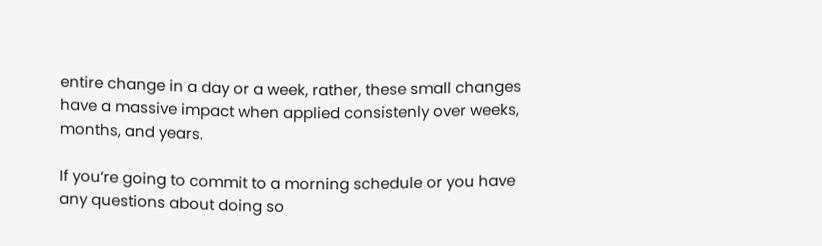entire change in a day or a week, rather, these small changes have a massive impact when applied consistenly over weeks, months, and years.

If you’re going to commit to a morning schedule or you have any questions about doing so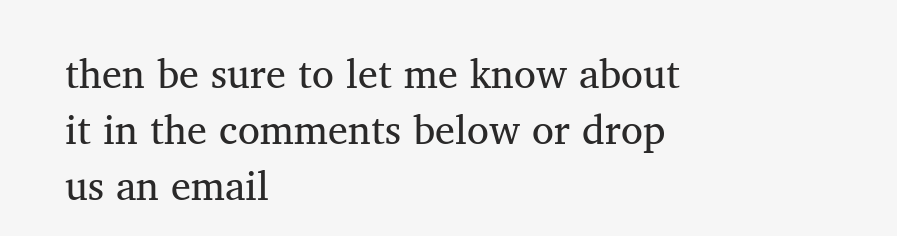then be sure to let me know about it in the comments below or drop us an email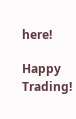here!

Happy Trading!